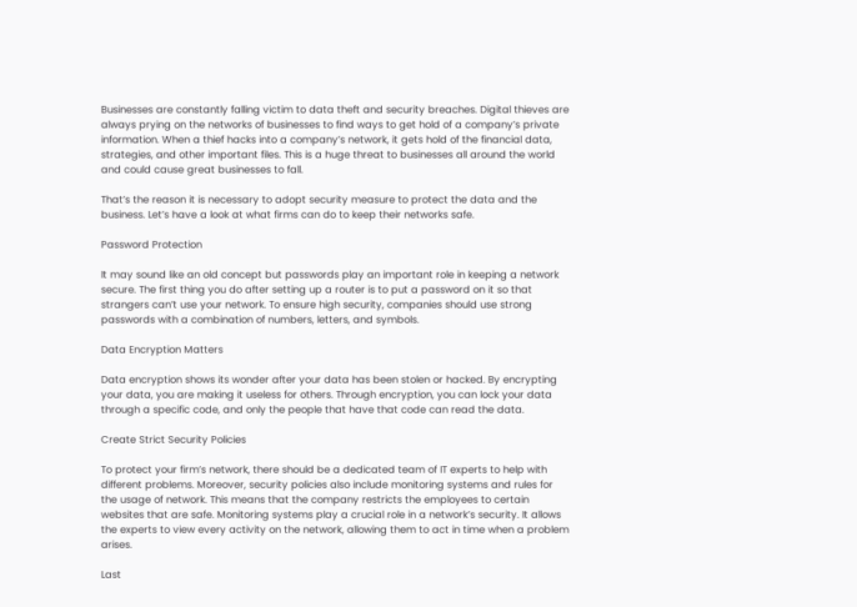Businesses are constantly falling victim to data theft and security breaches. Digital thieves are always prying on the networks of businesses to find ways to get hold of a company’s private information. When a thief hacks into a company’s network, it gets hold of the financial data, strategies, and other important files. This is a huge threat to businesses all around the world and could cause great businesses to fall.

That’s the reason it is necessary to adopt security measure to protect the data and the business. Let’s have a look at what firms can do to keep their networks safe.

Password Protection

It may sound like an old concept but passwords play an important role in keeping a network secure. The first thing you do after setting up a router is to put a password on it so that strangers can’t use your network. To ensure high security, companies should use strong passwords with a combination of numbers, letters, and symbols.

Data Encryption Matters

Data encryption shows its wonder after your data has been stolen or hacked. By encrypting your data, you are making it useless for others. Through encryption, you can lock your data through a specific code, and only the people that have that code can read the data.

Create Strict Security Policies

To protect your firm’s network, there should be a dedicated team of IT experts to help with different problems. Moreover, security policies also include monitoring systems and rules for the usage of network. This means that the company restricts the employees to certain websites that are safe. Monitoring systems play a crucial role in a network’s security. It allows the experts to view every activity on the network, allowing them to act in time when a problem arises.

Last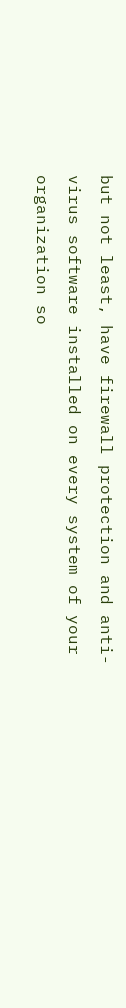but not least, have firewall protection and anti-virus software installed on every system of your organization so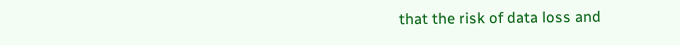that the risk of data loss and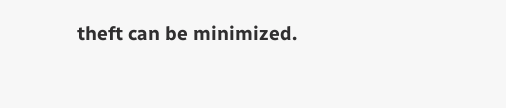theft can be minimized.